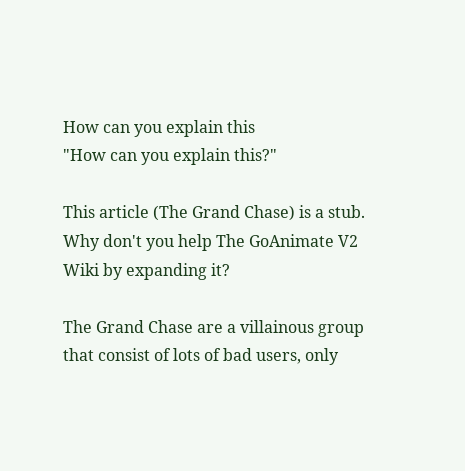How can you explain this
"How can you explain this?"

This article (The Grand Chase) is a stub. Why don't you help The GoAnimate V2 Wiki by expanding it?

The Grand Chase are a villainous group that consist of lots of bad users, only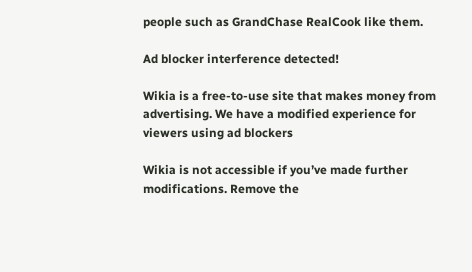people such as GrandChase RealCook like them.

Ad blocker interference detected!

Wikia is a free-to-use site that makes money from advertising. We have a modified experience for viewers using ad blockers

Wikia is not accessible if you’ve made further modifications. Remove the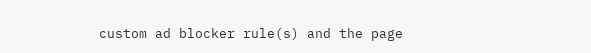custom ad blocker rule(s) and the page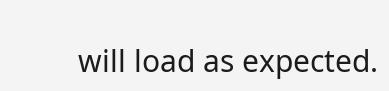will load as expected.